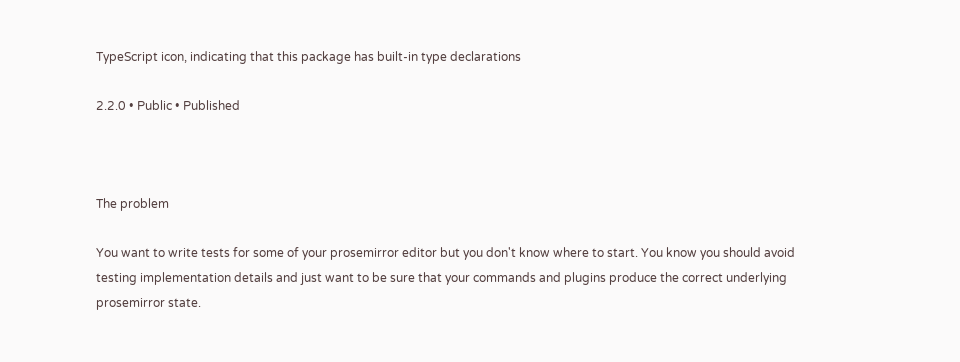TypeScript icon, indicating that this package has built-in type declarations

2.2.0 • Public • Published



The problem

You want to write tests for some of your prosemirror editor but you don't know where to start. You know you should avoid testing implementation details and just want to be sure that your commands and plugins produce the correct underlying prosemirror state.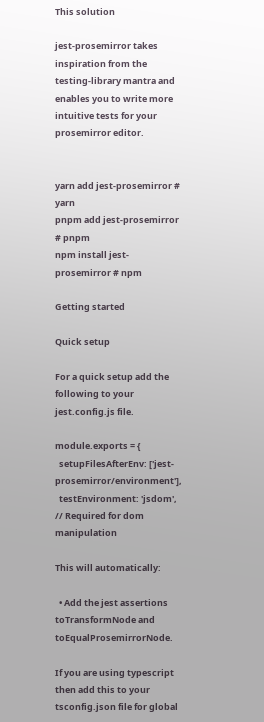This solution

jest-prosemirror takes inspiration from the testing-library mantra and enables you to write more intuitive tests for your prosemirror editor.


yarn add jest-prosemirror # yarn
pnpm add jest-prosemirror # pnpm
npm install jest-prosemirror # npm

Getting started

Quick setup

For a quick setup add the following to your jest.config.js file.

module.exports = {
  setupFilesAfterEnv: ['jest-prosemirror/environment'],
  testEnvironment: 'jsdom', // Required for dom manipulation

This will automatically:

  • Add the jest assertions toTransformNode and toEqualProsemirrorNode.

If you are using typescript then add this to your tsconfig.json file for global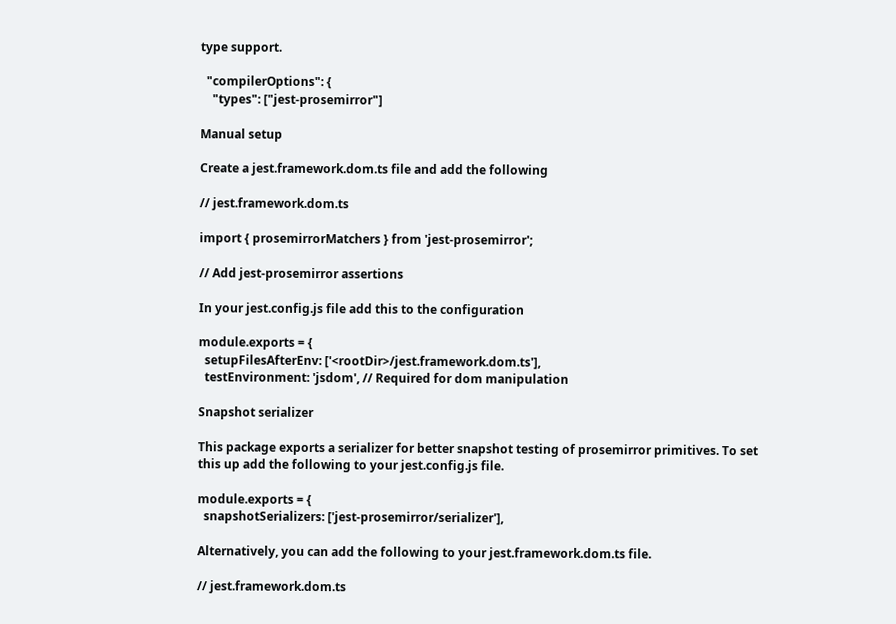type support.

  "compilerOptions": {
    "types": ["jest-prosemirror"]

Manual setup

Create a jest.framework.dom.ts file and add the following

// jest.framework.dom.ts

import { prosemirrorMatchers } from 'jest-prosemirror';

// Add jest-prosemirror assertions

In your jest.config.js file add this to the configuration

module.exports = {
  setupFilesAfterEnv: ['<rootDir>/jest.framework.dom.ts'],
  testEnvironment: 'jsdom', // Required for dom manipulation

Snapshot serializer

This package exports a serializer for better snapshot testing of prosemirror primitives. To set this up add the following to your jest.config.js file.

module.exports = {
  snapshotSerializers: ['jest-prosemirror/serializer'],

Alternatively, you can add the following to your jest.framework.dom.ts file.

// jest.framework.dom.ts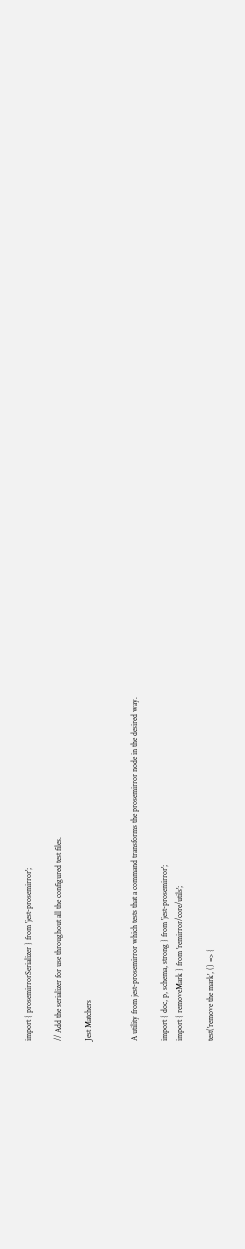import { prosemirrorSerializer } from 'jest-prosemirror';

// Add the serializer for use throughout all the configured test files.

Jest Matchers


A utility from jest-prosemirror which tests that a command transforms the prosemirror node in the desired way.

import { doc, p, schema, strong } from 'jest-prosemirror';
import { removeMark } from 'remirror/core/utils';

test('remove the mark', () => {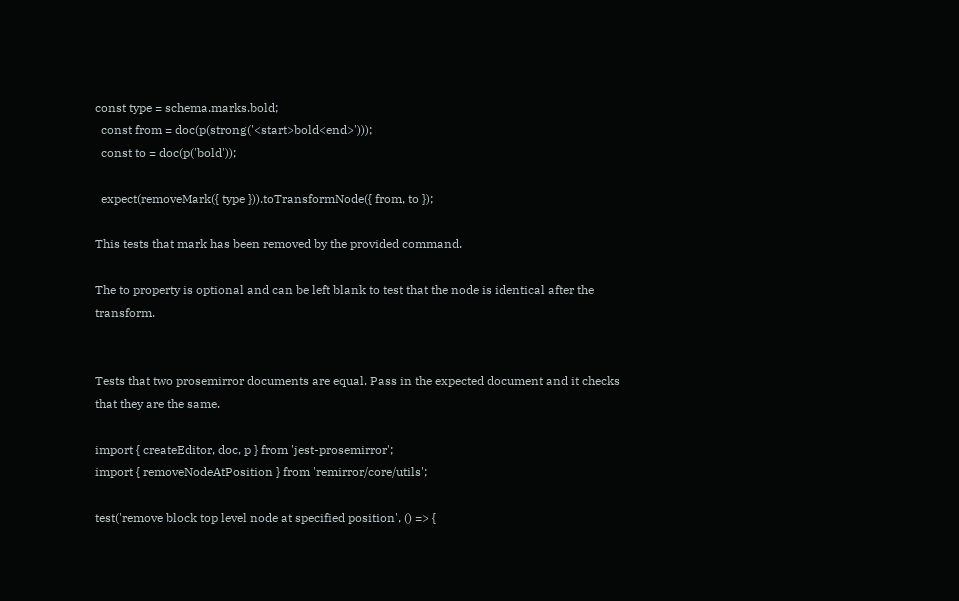const type = schema.marks.bold;
  const from = doc(p(strong('<start>bold<end>')));
  const to = doc(p('bold'));

  expect(removeMark({ type })).toTransformNode({ from, to });

This tests that mark has been removed by the provided command.

The to property is optional and can be left blank to test that the node is identical after the transform.


Tests that two prosemirror documents are equal. Pass in the expected document and it checks that they are the same.

import { createEditor, doc, p } from 'jest-prosemirror';
import { removeNodeAtPosition } from 'remirror/core/utils';

test('remove block top level node at specified position', () => {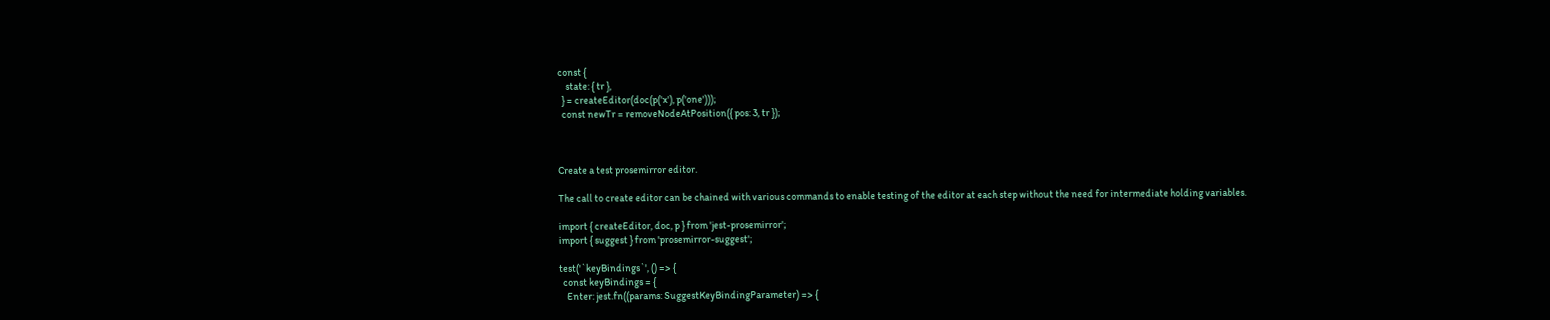const {
    state: { tr },
  } = createEditor(doc(p('x'), p('one')));
  const newTr = removeNodeAtPosition({ pos: 3, tr });



Create a test prosemirror editor.

The call to create editor can be chained with various commands to enable testing of the editor at each step without the need for intermediate holding variables.

import { createEditor, doc, p } from 'jest-prosemirror';
import { suggest } from 'prosemirror-suggest';

test('`keyBindings`', () => {
  const keyBindings = {
    Enter: jest.fn((params: SuggestKeyBindingParameter) => {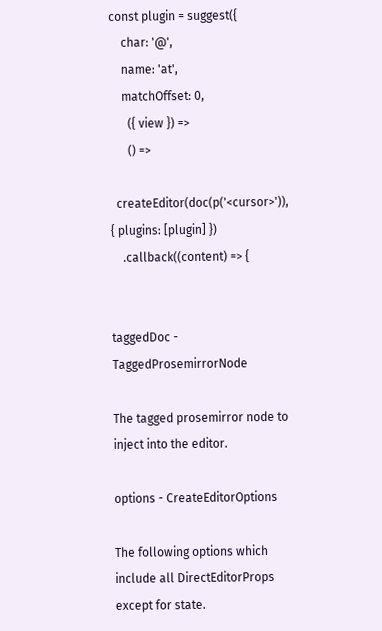const plugin = suggest({
    char: '@',
    name: 'at',
    matchOffset: 0,
      ({ view }) =>
      () =>

  createEditor(doc(p('<cursor>')), { plugins: [plugin] })
    .callback((content) => {


taggedDoc - TaggedProsemirrorNode

The tagged prosemirror node to inject into the editor.

options - CreateEditorOptions

The following options which include all DirectEditorProps except for state.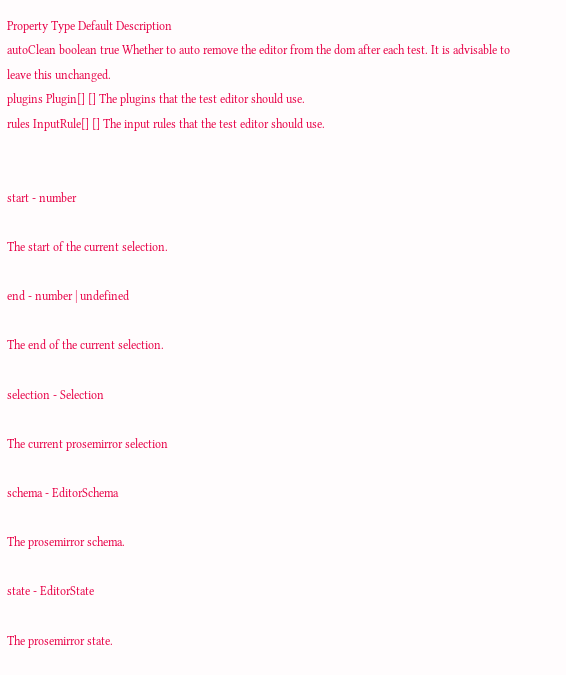Property Type Default Description
autoClean boolean true Whether to auto remove the editor from the dom after each test. It is advisable to leave this unchanged.
plugins Plugin[] [] The plugins that the test editor should use.
rules InputRule[] [] The input rules that the test editor should use.


start - number

The start of the current selection.

end - number | undefined

The end of the current selection.

selection - Selection

The current prosemirror selection

schema - EditorSchema

The prosemirror schema.

state - EditorState

The prosemirror state.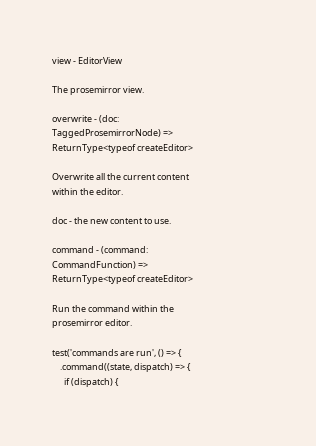view - EditorView

The prosemirror view.

overwrite - (doc: TaggedProsemirrorNode) => ReturnType<typeof createEditor>

Overwrite all the current content within the editor.

doc - the new content to use.

command - (command: CommandFunction) => ReturnType<typeof createEditor>

Run the command within the prosemirror editor.

test('commands are run', () => {
    .command((state, dispatch) => {
      if (dispatch) {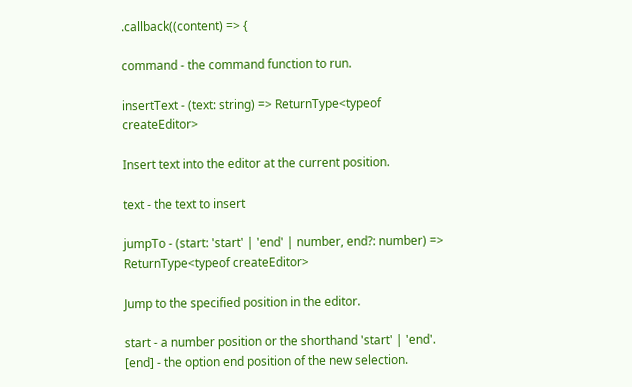.callback((content) => {

command - the command function to run.

insertText - (text: string) => ReturnType<typeof createEditor>

Insert text into the editor at the current position.

text - the text to insert

jumpTo - (start: 'start' | 'end' | number, end?: number) => ReturnType<typeof createEditor>

Jump to the specified position in the editor.

start - a number position or the shorthand 'start' | 'end'. [end] - the option end position of the new selection.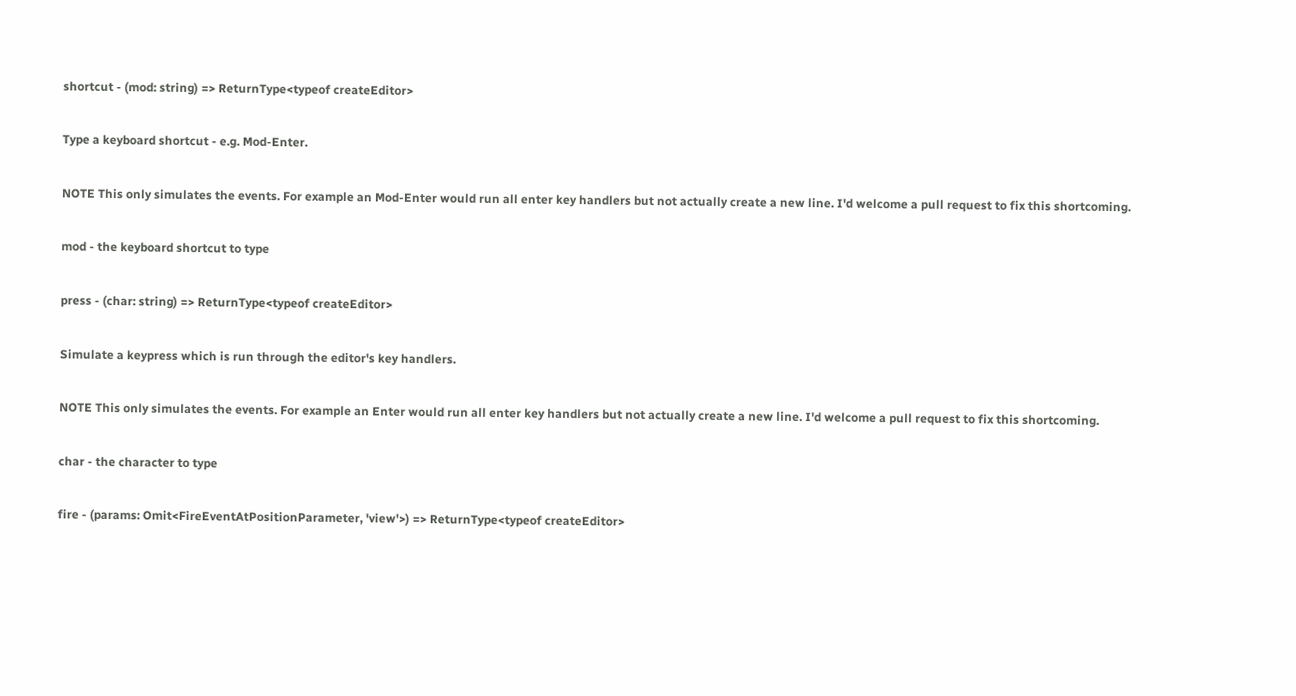shortcut - (mod: string) => ReturnType<typeof createEditor>

Type a keyboard shortcut - e.g. Mod-Enter.

NOTE This only simulates the events. For example an Mod-Enter would run all enter key handlers but not actually create a new line. I'd welcome a pull request to fix this shortcoming.

mod - the keyboard shortcut to type

press - (char: string) => ReturnType<typeof createEditor>

Simulate a keypress which is run through the editor's key handlers.

NOTE This only simulates the events. For example an Enter would run all enter key handlers but not actually create a new line. I'd welcome a pull request to fix this shortcoming.

char - the character to type

fire - (params: Omit<FireEventAtPositionParameter, 'view'>) => ReturnType<typeof createEditor>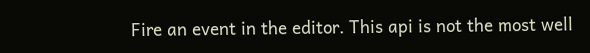Fire an event in the editor. This api is not the most well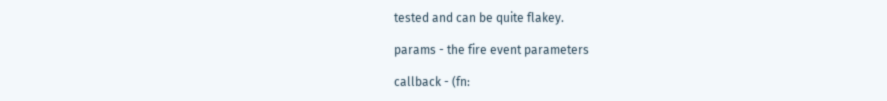tested and can be quite flakey.

params - the fire event parameters

callback - (fn: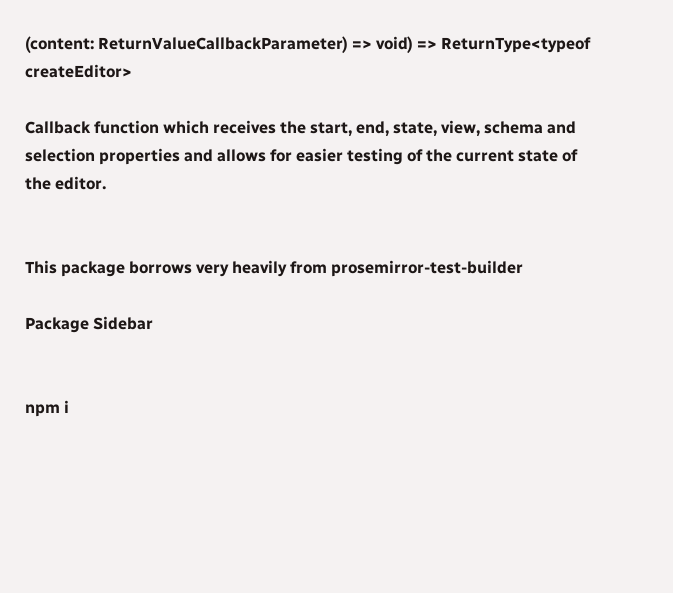(content: ReturnValueCallbackParameter) => void) => ReturnType<typeof createEditor>

Callback function which receives the start, end, state, view, schema and selection properties and allows for easier testing of the current state of the editor.


This package borrows very heavily from prosemirror-test-builder

Package Sidebar


npm i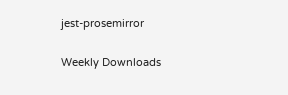jest-prosemirror

Weekly Downloads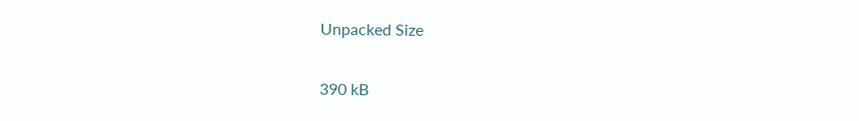Unpacked Size

390 kB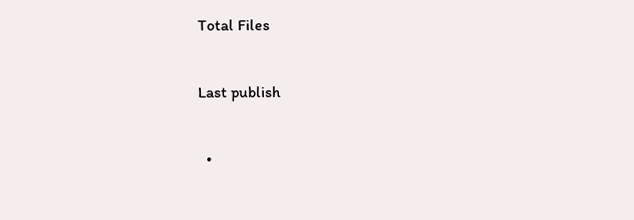Total Files


Last publish


  •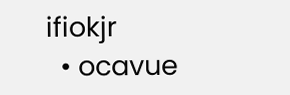ifiokjr
  • ocavue